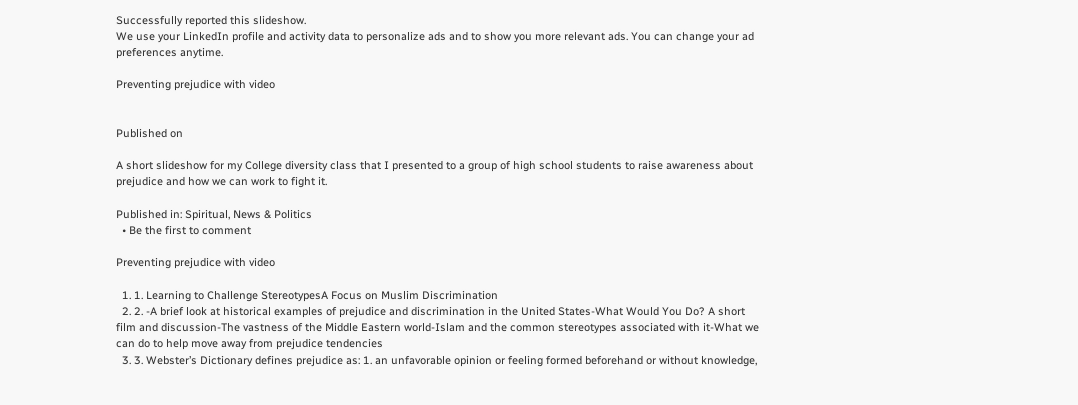Successfully reported this slideshow.
We use your LinkedIn profile and activity data to personalize ads and to show you more relevant ads. You can change your ad preferences anytime.

Preventing prejudice with video


Published on

A short slideshow for my College diversity class that I presented to a group of high school students to raise awareness about prejudice and how we can work to fight it.

Published in: Spiritual, News & Politics
  • Be the first to comment

Preventing prejudice with video

  1. 1. Learning to Challenge StereotypesA Focus on Muslim Discrimination
  2. 2. -A brief look at historical examples of prejudice and discrimination in the United States-What Would You Do? A short film and discussion-The vastness of the Middle Eastern world-Islam and the common stereotypes associated with it-What we can do to help move away from prejudice tendencies
  3. 3. Webster’s Dictionary defines prejudice as: 1. an unfavorable opinion or feeling formed beforehand or without knowledge,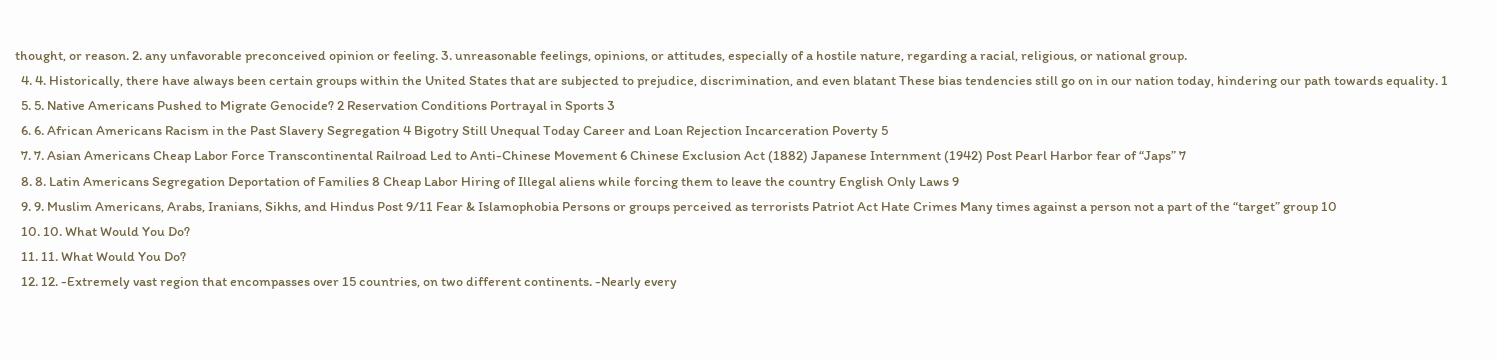thought, or reason. 2. any unfavorable preconceived opinion or feeling. 3. unreasonable feelings, opinions, or attitudes, especially of a hostile nature, regarding a racial, religious, or national group.
  4. 4. Historically, there have always been certain groups within the United States that are subjected to prejudice, discrimination, and even blatant These bias tendencies still go on in our nation today, hindering our path towards equality. 1
  5. 5. Native Americans Pushed to Migrate Genocide? 2 Reservation Conditions Portrayal in Sports 3
  6. 6. African Americans Racism in the Past Slavery Segregation 4 Bigotry Still Unequal Today Career and Loan Rejection Incarceration Poverty 5
  7. 7. Asian Americans Cheap Labor Force Transcontinental Railroad Led to Anti-Chinese Movement 6 Chinese Exclusion Act (1882) Japanese Internment (1942) Post Pearl Harbor fear of “Japs” 7
  8. 8. Latin Americans Segregation Deportation of Families 8 Cheap Labor Hiring of Illegal aliens while forcing them to leave the country English Only Laws 9
  9. 9. Muslim Americans, Arabs, Iranians, Sikhs, and Hindus Post 9/11 Fear & Islamophobia Persons or groups perceived as terrorists Patriot Act Hate Crimes Many times against a person not a part of the “target” group 10
  10. 10. What Would You Do?
  11. 11. What Would You Do?
  12. 12. -Extremely vast region that encompasses over 15 countries, on two different continents. -Nearly every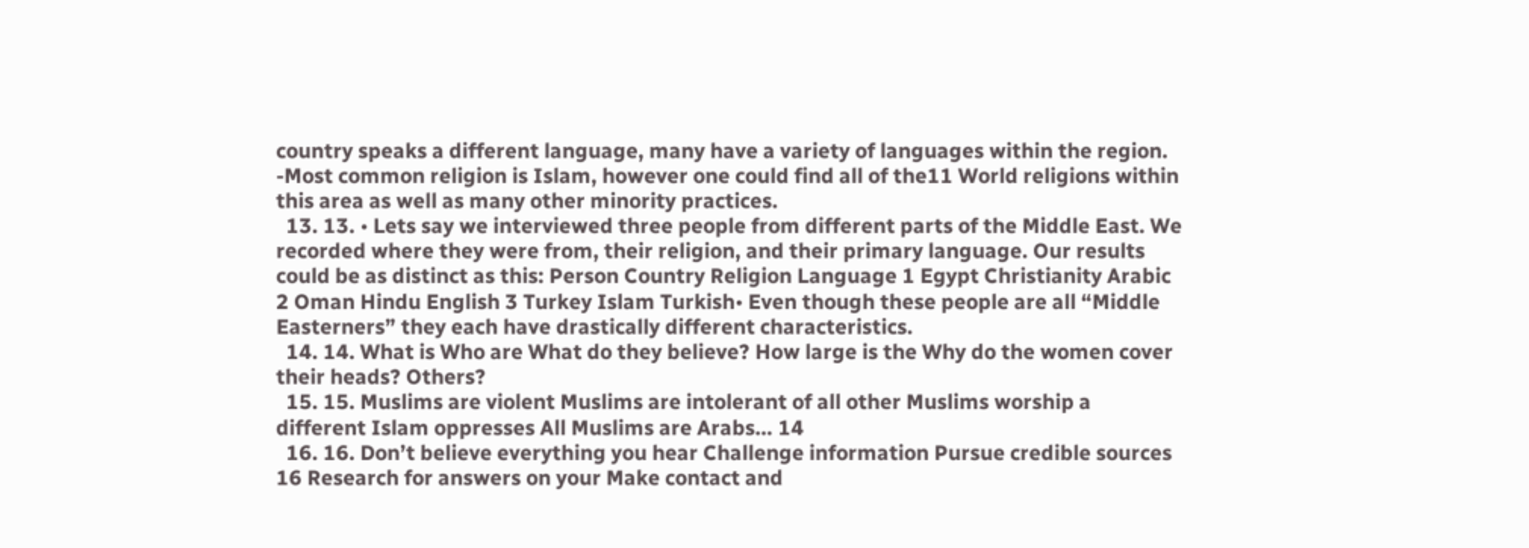country speaks a different language, many have a variety of languages within the region. -Most common religion is Islam, however one could find all of the11 World religions within this area as well as many other minority practices.
  13. 13. • Lets say we interviewed three people from different parts of the Middle East. We recorded where they were from, their religion, and their primary language. Our results could be as distinct as this: Person Country Religion Language 1 Egypt Christianity Arabic 2 Oman Hindu English 3 Turkey Islam Turkish• Even though these people are all “Middle Easterners” they each have drastically different characteristics.
  14. 14. What is Who are What do they believe? How large is the Why do the women cover their heads? Others?
  15. 15. Muslims are violent Muslims are intolerant of all other Muslims worship a different Islam oppresses All Muslims are Arabs… 14
  16. 16. Don’t believe everything you hear Challenge information Pursue credible sources 16 Research for answers on your Make contact and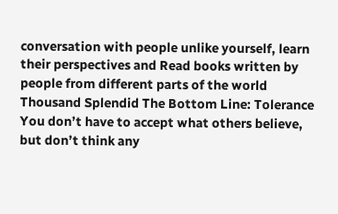conversation with people unlike yourself, learn their perspectives and Read books written by people from different parts of the world Thousand Splendid The Bottom Line: Tolerance You don’t have to accept what others believe, but don’t think any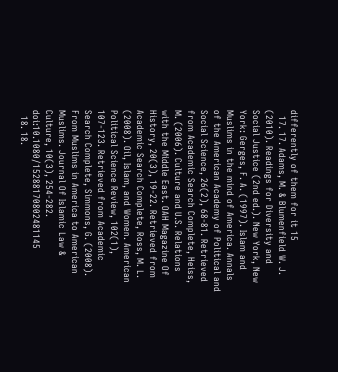differently of them for it 15
  17. 17. Adams, M. & Blumenfield W. J. (2010). Readings for Diversity and Social Justice (2nd ed.). New York, New York: Gerges, F. A. (1997). Islam and Muslims in the mind of America. Annals of the American Academy of Political and Social Science, 26(2), 68-81. Retrieved from Academic Search Complete, Heiss, M. (2006). Culture and U.S. Relations with the Middle East. OAH Magazine Of History, 20(3), 19-22. Retrieved from Academic Search Complete, Ross, M. L. (2008). Oil, Islam, and Women. American Political Science Review, 102(1), 107-123. Retrieved from Academic Search Complete, Simmons, G. (2008). From Muslims in America to American Muslims. Journal Of Islamic Law & Culture, 10(3), 254-282. doi:10.1080/15288170802481145
  18. 18.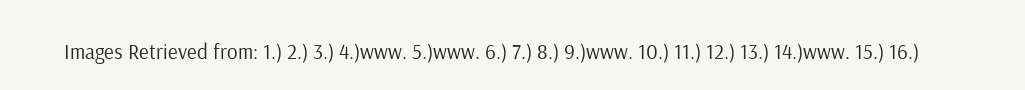Images Retrieved from: 1.) 2.) 3.) 4.)www. 5.)www. 6.) 7.) 8.) 9.)www. 10.) 11.) 12.) 13.) 14.)www. 15.) 16.)